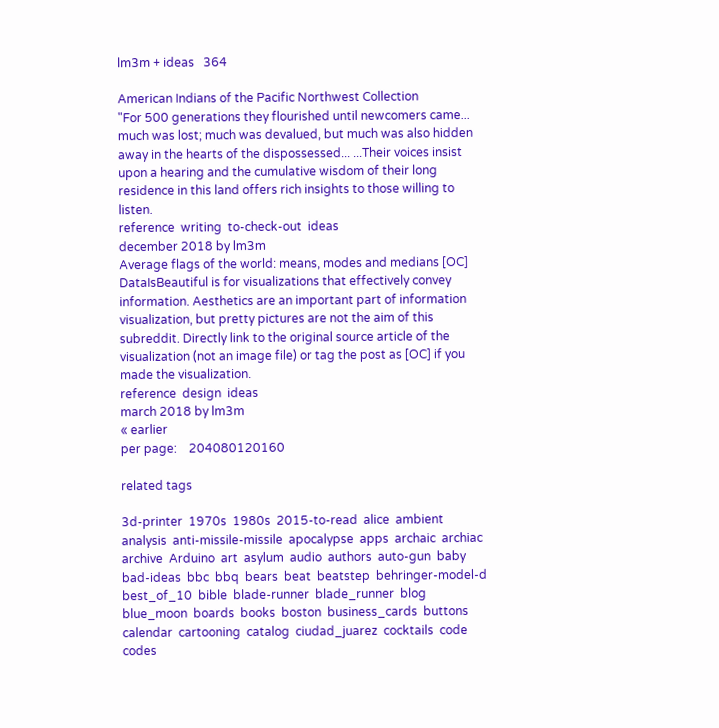lm3m + ideas   364

American Indians of the Pacific Northwest Collection
"For 500 generations they flourished until newcomers came... much was lost; much was devalued, but much was also hidden away in the hearts of the dispossessed... ...Their voices insist upon a hearing and the cumulative wisdom of their long residence in this land offers rich insights to those willing to listen.
reference  writing  to-check-out  ideas
december 2018 by lm3m
Average flags of the world: means, modes and medians [OC]
DataIsBeautiful is for visualizations that effectively convey information. Aesthetics are an important part of information visualization, but pretty pictures are not the aim of this subreddit. Directly link to the original source article of the visualization (not an image file) or tag the post as [OC] if you made the visualization.
reference  design  ideas
march 2018 by lm3m
« earlier
per page:    204080120160

related tags

3d-printer  1970s  1980s  2015-to-read  alice  ambient  analysis  anti-missile-missile  apocalypse  apps  archaic  archiac  archive  Arduino  art  asylum  audio  authors  auto-gun  baby  bad-ideas  bbc  bbq  bears  beat  beatstep  behringer-model-d  best_of_10  bible  blade-runner  blade_runner  blog  blue_moon  boards  books  boston  business_cards  buttons  calendar  cartooning  catalog  ciudad_juarez  cocktails  code  codes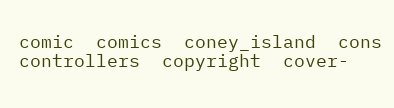comic  comics  coney_island  cons  controllers  copyright  cover-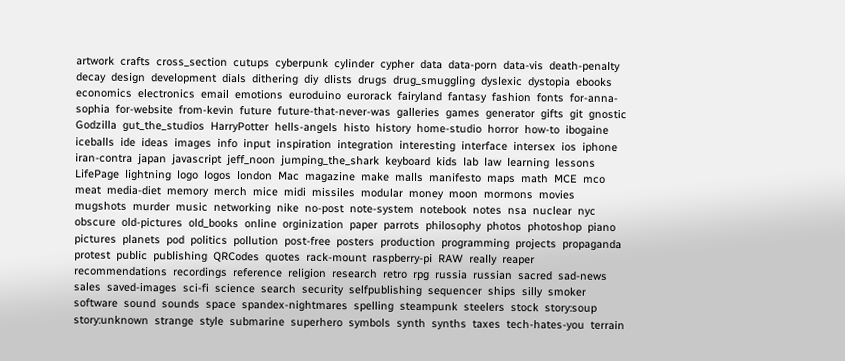artwork  crafts  cross_section  cutups  cyberpunk  cylinder  cypher  data  data-porn  data-vis  death-penalty  decay  design  development  dials  dithering  diy  dlists  drugs  drug_smuggling  dyslexic  dystopia  ebooks  economics  electronics  email  emotions  euroduino  eurorack  fairyland  fantasy  fashion  fonts  for-anna-sophia  for-website  from-kevin  future  future-that-never-was  galleries  games  generator  gifts  git  gnostic  Godzilla  gut_the_studios  HarryPotter  hells-angels  histo  history  home-studio  horror  how-to  ibogaine  iceballs  ide  ideas  images  info  input  inspiration  integration  interesting  interface  intersex  ios  iphone  iran-contra  japan  javascript  jeff_noon  jumping_the_shark  keyboard  kids  lab  law  learning  lessons  LifePage  lightning  logo  logos  london  Mac  magazine  make  malls  manifesto  maps  math  MCE  mco  meat  media-diet  memory  merch  mice  midi  missiles  modular  money  moon  mormons  movies  mugshots  murder  music  networking  nike  no-post  note-system  notebook  notes  nsa  nuclear  nyc  obscure  old-pictures  old_books  online  orginization  paper  parrots  philosophy  photos  photoshop  piano  pictures  planets  pod  politics  pollution  post-free  posters  production  programming  projects  propaganda  protest  public  publishing  QRCodes  quotes  rack-mount  raspberry-pi  RAW  really  reaper  recommendations  recordings  reference  religion  research  retro  rpg  russia  russian  sacred  sad-news  sales  saved-images  sci-fi  science  search  security  selfpublishing  sequencer  ships  silly  smoker  software  sound  sounds  space  spandex-nightmares  spelling  steampunk  steelers  stock  story:soup  story:unknown  strange  style  submarine  superhero  symbols  synth  synths  taxes  tech-hates-you  terrain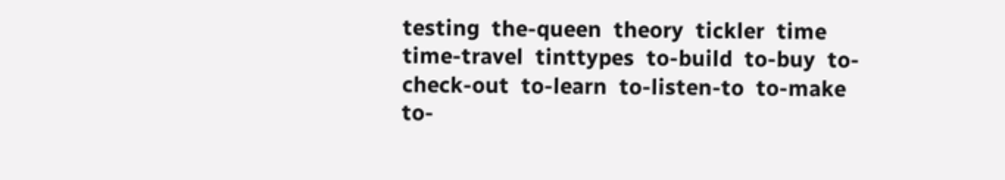testing  the-queen  theory  tickler  time  time-travel  tinttypes  to-build  to-buy  to-check-out  to-learn  to-listen-to  to-make  to-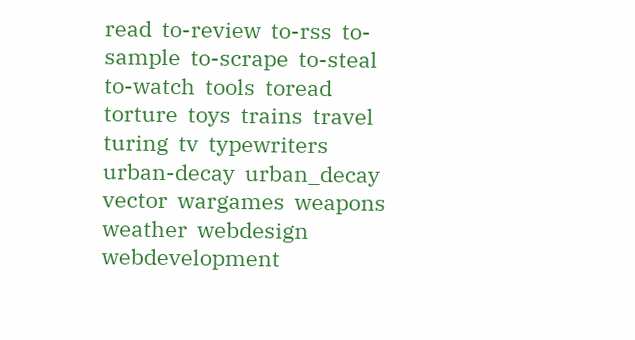read  to-review  to-rss  to-sample  to-scrape  to-steal  to-watch  tools  toread  torture  toys  trains  travel  turing  tv  typewriters  urban-decay  urban_decay  vector  wargames  weapons  weather  webdesign  webdevelopment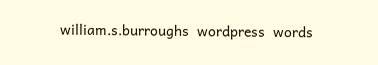william.s.burroughs  wordpress  words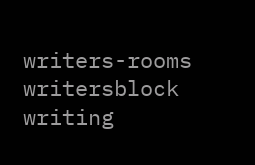writers-rooms  writersblock  writing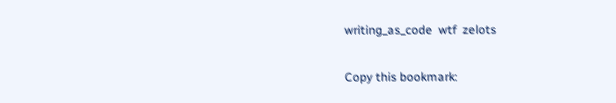writing_as_code  wtf  zelots

Copy this bookmark: